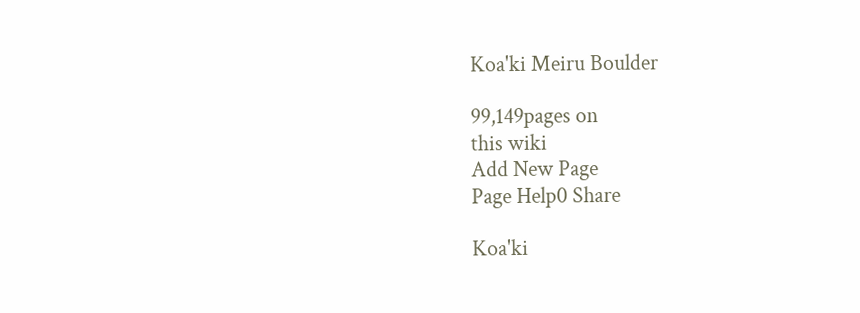Koa'ki Meiru Boulder

99,149pages on
this wiki
Add New Page
Page Help0 Share

Koa'ki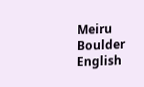Meiru Boulder
English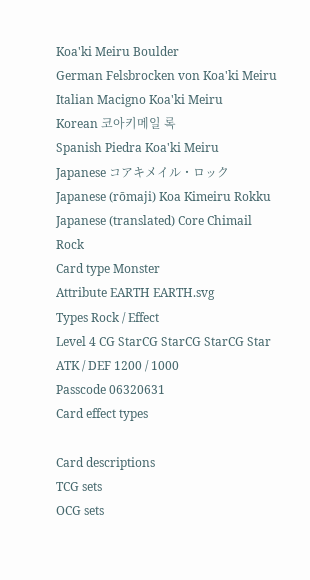Koa'ki Meiru Boulder
German Felsbrocken von Koa'ki Meiru
Italian Macigno Koa'ki Meiru
Korean 코아키메일 록
Spanish Piedra Koa'ki Meiru
Japanese コアキメイル・ロック
Japanese (rōmaji) Koa Kimeiru Rokku
Japanese (translated) Core Chimail Rock
Card type Monster
Attribute EARTH EARTH.svg
Types Rock / Effect
Level 4 CG StarCG StarCG StarCG Star
ATK / DEF 1200 / 1000
Passcode 06320631
Card effect types

Card descriptions
TCG sets
OCG sets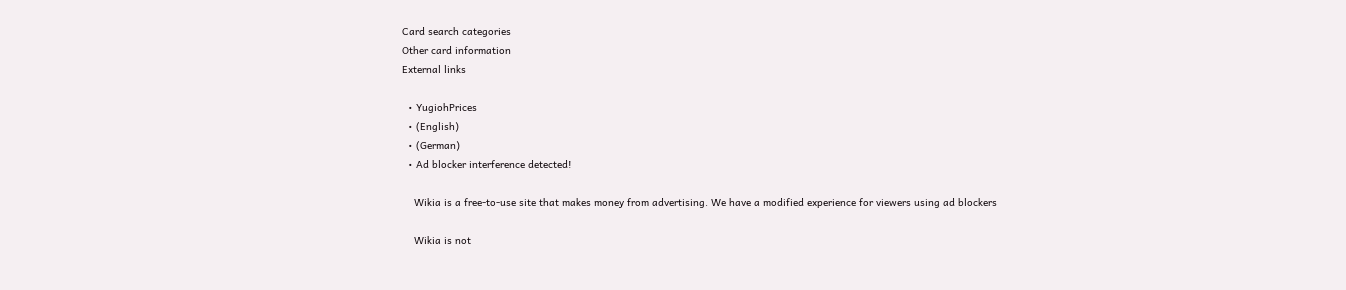Card search categories
Other card information
External links

  • YugiohPrices
  • (English)
  • (German)
  • Ad blocker interference detected!

    Wikia is a free-to-use site that makes money from advertising. We have a modified experience for viewers using ad blockers

    Wikia is not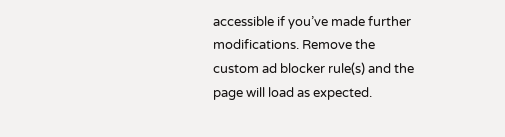accessible if you’ve made further modifications. Remove the custom ad blocker rule(s) and the page will load as expected.